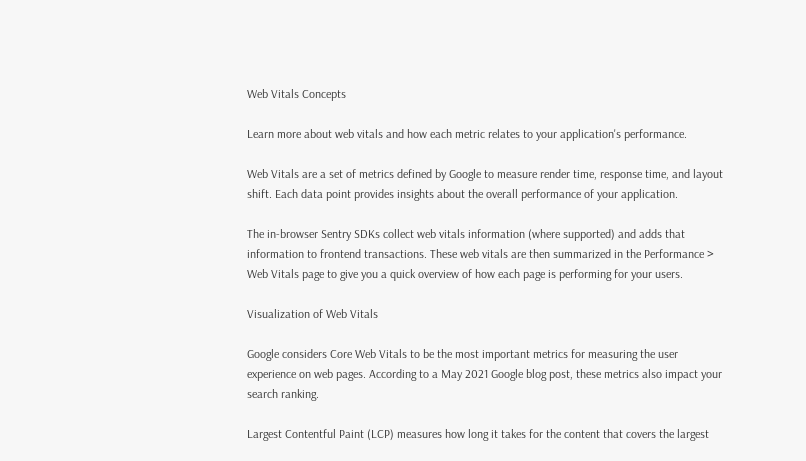Web Vitals Concepts

Learn more about web vitals and how each metric relates to your application's performance.

Web Vitals are a set of metrics defined by Google to measure render time, response time, and layout shift. Each data point provides insights about the overall performance of your application.

The in-browser Sentry SDKs collect web vitals information (where supported) and adds that information to frontend transactions. These web vitals are then summarized in the Performance > Web Vitals page to give you a quick overview of how each page is performing for your users.

Visualization of Web Vitals

Google considers Core Web Vitals to be the most important metrics for measuring the user experience on web pages. According to a May 2021 Google blog post, these metrics also impact your search ranking.

Largest Contentful Paint (LCP) measures how long it takes for the content that covers the largest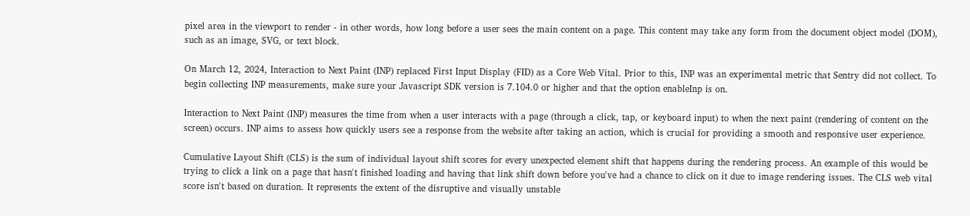pixel area in the viewport to render - in other words, how long before a user sees the main content on a page. This content may take any form from the document object model (DOM), such as an image, SVG, or text block.

On March 12, 2024, Interaction to Next Paint (INP) replaced First Input Display (FID) as a Core Web Vital. Prior to this, INP was an experimental metric that Sentry did not collect. To begin collecting INP measurements, make sure your Javascript SDK version is 7.104.0 or higher and that the option enableInp is on.

Interaction to Next Paint (INP) measures the time from when a user interacts with a page (through a click, tap, or keyboard input) to when the next paint (rendering of content on the screen) occurs. INP aims to assess how quickly users see a response from the website after taking an action, which is crucial for providing a smooth and responsive user experience.

Cumulative Layout Shift (CLS) is the sum of individual layout shift scores for every unexpected element shift that happens during the rendering process. An example of this would be trying to click a link on a page that hasn't finished loading and having that link shift down before you've had a chance to click on it due to image rendering issues. The CLS web vital score isn't based on duration. It represents the extent of the disruptive and visually unstable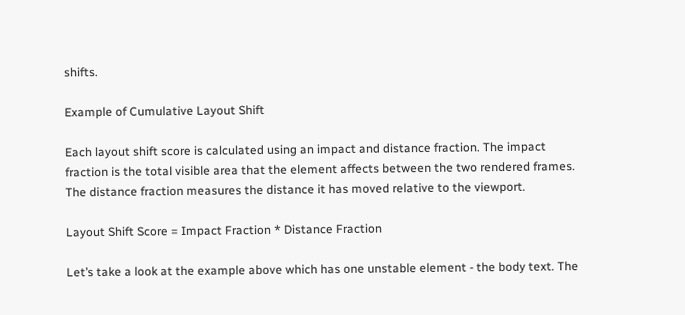shifts.

Example of Cumulative Layout Shift

Each layout shift score is calculated using an impact and distance fraction. The impact fraction is the total visible area that the element affects between the two rendered frames. The distance fraction measures the distance it has moved relative to the viewport.

Layout Shift Score = Impact Fraction * Distance Fraction

Let’s take a look at the example above which has one unstable element - the body text. The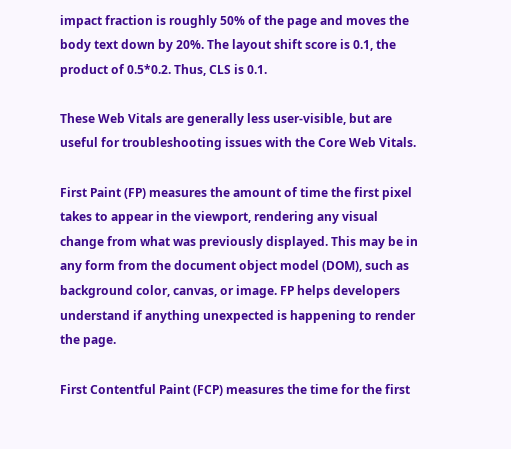impact fraction is roughly 50% of the page and moves the body text down by 20%. The layout shift score is 0.1, the product of 0.5*0.2. Thus, CLS is 0.1.

These Web Vitals are generally less user-visible, but are useful for troubleshooting issues with the Core Web Vitals.

First Paint (FP) measures the amount of time the first pixel takes to appear in the viewport, rendering any visual change from what was previously displayed. This may be in any form from the document object model (DOM), such as background color, canvas, or image. FP helps developers understand if anything unexpected is happening to render the page.

First Contentful Paint (FCP) measures the time for the first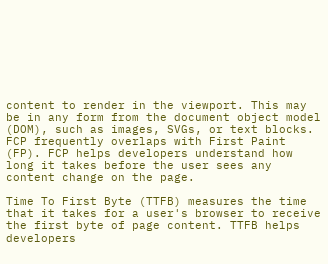content to render in the viewport. This may be in any form from the document object model (DOM), such as images, SVGs, or text blocks. FCP frequently overlaps with First Paint (FP). FCP helps developers understand how long it takes before the user sees any content change on the page.

Time To First Byte (TTFB) measures the time that it takes for a user's browser to receive the first byte of page content. TTFB helps developers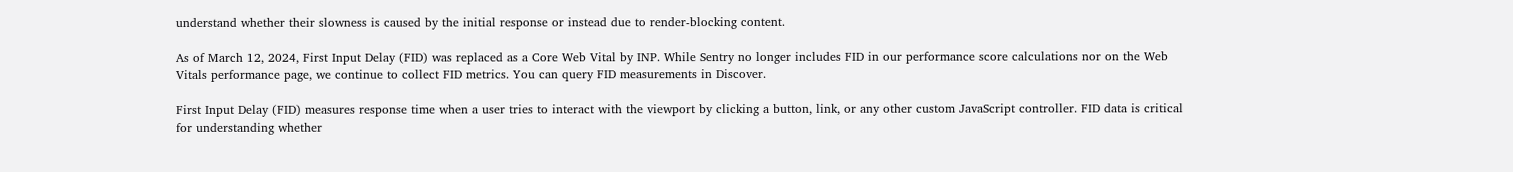understand whether their slowness is caused by the initial response or instead due to render-blocking content.

As of March 12, 2024, First Input Delay (FID) was replaced as a Core Web Vital by INP. While Sentry no longer includes FID in our performance score calculations nor on the Web Vitals performance page, we continue to collect FID metrics. You can query FID measurements in Discover.

First Input Delay (FID) measures response time when a user tries to interact with the viewport by clicking a button, link, or any other custom JavaScript controller. FID data is critical for understanding whether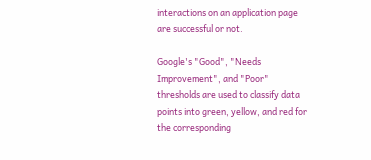interactions on an application page are successful or not.

Google's "Good", "Needs Improvement", and "Poor" thresholds are used to classify data points into green, yellow, and red for the corresponding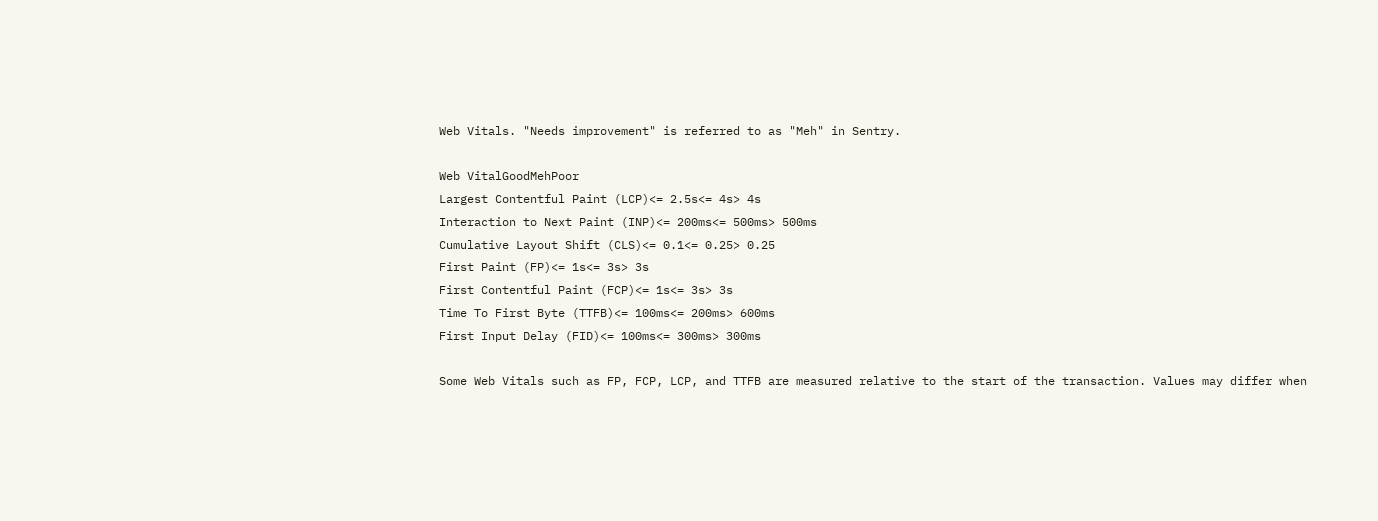Web Vitals. "Needs improvement" is referred to as "Meh" in Sentry.

Web VitalGoodMehPoor
Largest Contentful Paint (LCP)<= 2.5s<= 4s> 4s
Interaction to Next Paint (INP)<= 200ms<= 500ms> 500ms
Cumulative Layout Shift (CLS)<= 0.1<= 0.25> 0.25
First Paint (FP)<= 1s<= 3s> 3s
First Contentful Paint (FCP)<= 1s<= 3s> 3s
Time To First Byte (TTFB)<= 100ms<= 200ms> 600ms
First Input Delay (FID)<= 100ms<= 300ms> 300ms

Some Web Vitals such as FP, FCP, LCP, and TTFB are measured relative to the start of the transaction. Values may differ when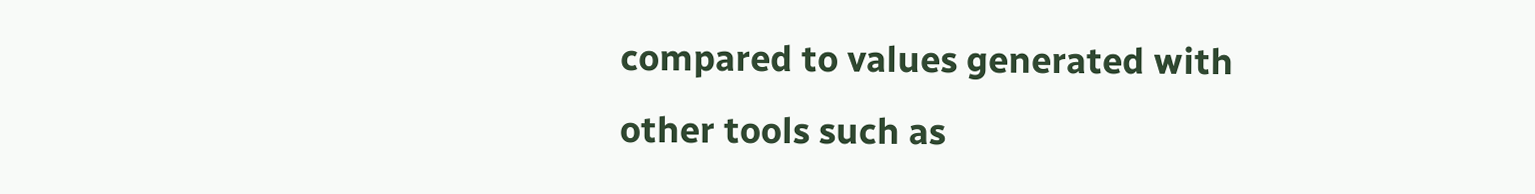compared to values generated with other tools such as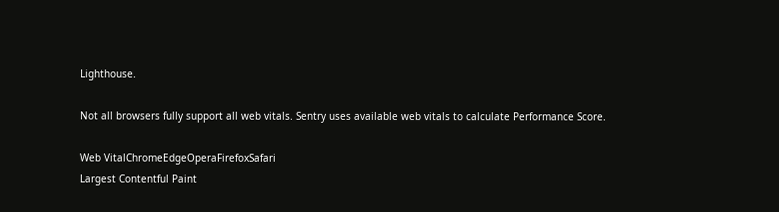Lighthouse.

Not all browsers fully support all web vitals. Sentry uses available web vitals to calculate Performance Score.

Web VitalChromeEdgeOperaFirefoxSafari
Largest Contentful Paint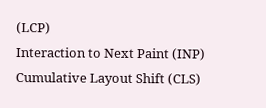(LCP)
Interaction to Next Paint (INP)
Cumulative Layout Shift (CLS)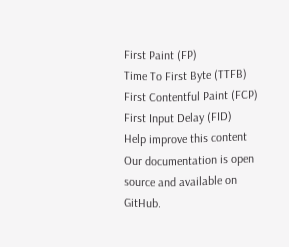First Paint (FP)
Time To First Byte (TTFB)
First Contentful Paint (FCP)
First Input Delay (FID)
Help improve this content
Our documentation is open source and available on GitHub.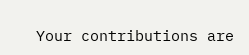Your contributions are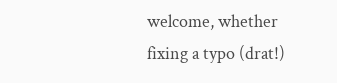welcome, whether fixing a typo (drat!)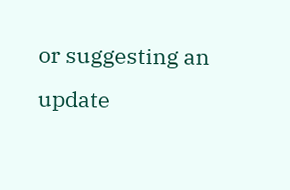or suggesting an update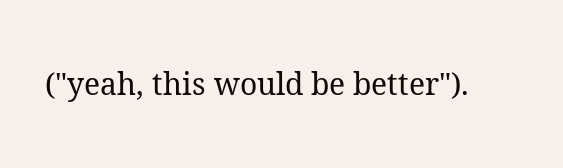("yeah, this would be better").